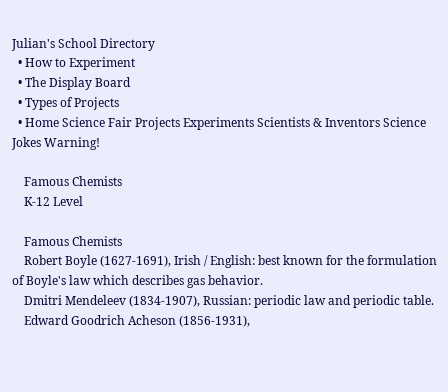Julian's School Directory
  • How to Experiment
  • The Display Board
  • Types of Projects
  • Home Science Fair Projects Experiments Scientists & Inventors Science Jokes Warning!

    Famous Chemists
    K-12 Level

    Famous Chemists
    Robert Boyle (1627-1691), Irish / English: best known for the formulation of Boyle's law which describes gas behavior.
    Dmitri Mendeleev (1834-1907), Russian: periodic law and periodic table.
    Edward Goodrich Acheson (1856-1931),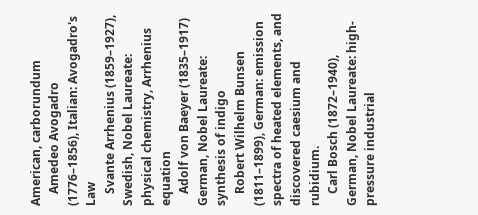American, carborundum
    Amedeo Avogadro (1776–1856), Italian: Avogadro's Law
    Svante Arrhenius (1859–1927), Swedish, Nobel Laureate: physical chemistry, Arrhenius equation
    Adolf von Baeyer (1835–1917) German, Nobel Laureate: synthesis of indigo
    Robert Wilhelm Bunsen (1811–1899), German: emission spectra of heated elements, and discovered caesium and rubidium.
    Carl Bosch (1872–1940), German, Nobel Laureate: high-pressure industrial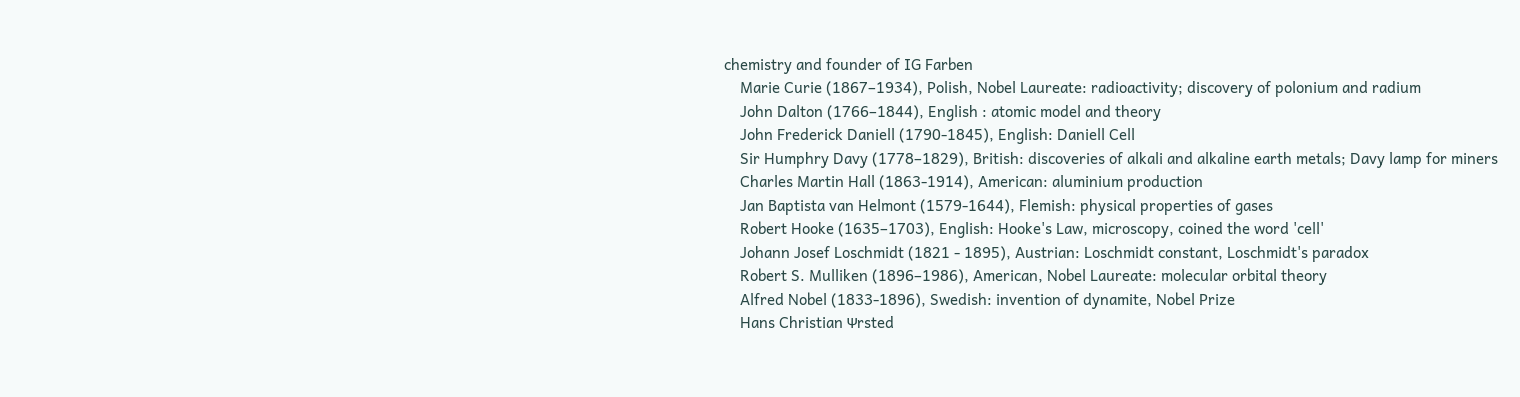chemistry and founder of IG Farben
    Marie Curie (1867–1934), Polish, Nobel Laureate: radioactivity; discovery of polonium and radium
    John Dalton (1766–1844), English : atomic model and theory
    John Frederick Daniell (1790-1845), English: Daniell Cell
    Sir Humphry Davy (1778–1829), British: discoveries of alkali and alkaline earth metals; Davy lamp for miners
    Charles Martin Hall (1863-1914), American: aluminium production
    Jan Baptista van Helmont (1579-1644), Flemish: physical properties of gases
    Robert Hooke (1635–1703), English: Hooke's Law, microscopy, coined the word 'cell'
    Johann Josef Loschmidt (1821 - 1895), Austrian: Loschmidt constant, Loschmidt's paradox
    Robert S. Mulliken (1896–1986), American, Nobel Laureate: molecular orbital theory
    Alfred Nobel (1833-1896), Swedish: invention of dynamite, Nobel Prize
    Hans Christian Ψrsted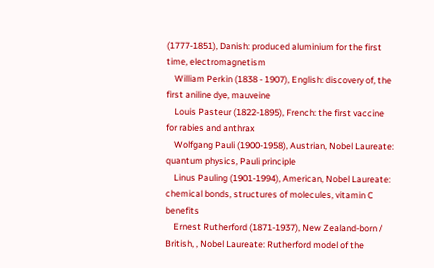(1777-1851), Danish: produced aluminium for the first time, electromagnetism
    William Perkin (1838 - 1907), English: discovery of, the first aniline dye, mauveine
    Louis Pasteur (1822-1895), French: the first vaccine for rabies and anthrax
    Wolfgang Pauli (1900-1958), Austrian, Nobel Laureate: quantum physics, Pauli principle
    Linus Pauling (1901-1994), American, Nobel Laureate: chemical bonds, structures of molecules, vitamin C benefits
    Ernest Rutherford (1871-1937), New Zealand-born / British, , Nobel Laureate: Rutherford model of the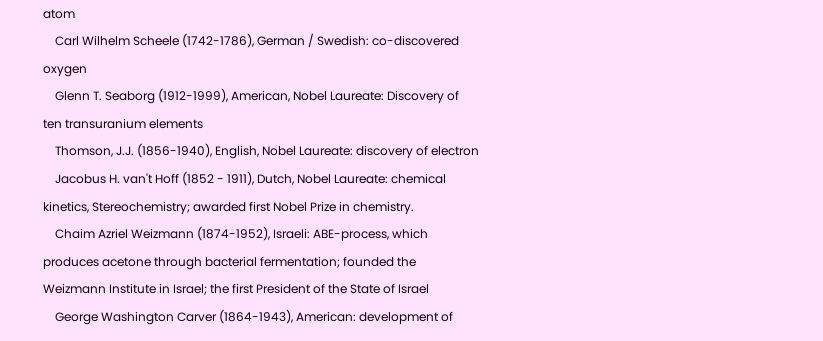atom
    Carl Wilhelm Scheele (1742-1786), German / Swedish: co-discovered oxygen
    Glenn T. Seaborg (1912-1999), American, Nobel Laureate: Discovery of ten transuranium elements
    Thomson, J.J. (1856-1940), English, Nobel Laureate: discovery of electron
    Jacobus H. van't Hoff (1852 - 1911), Dutch, Nobel Laureate: chemical kinetics, Stereochemistry; awarded first Nobel Prize in chemistry.
    Chaim Azriel Weizmann (1874-1952), Israeli: ABE-process, which produces acetone through bacterial fermentation; founded the Weizmann Institute in Israel; the first President of the State of Israel
    George Washington Carver (1864-1943), American: development of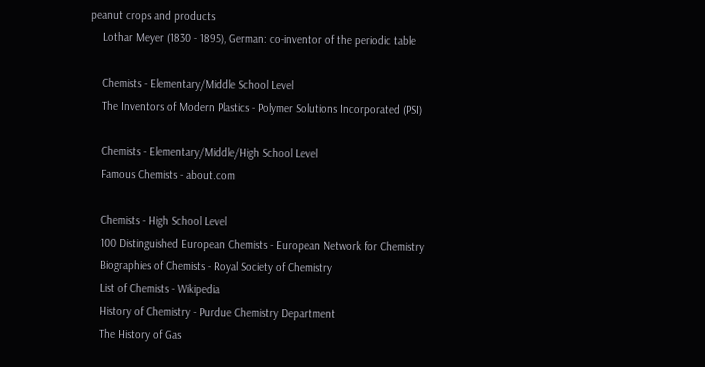peanut crops and products
    Lothar Meyer (1830 - 1895), German: co-inventor of the periodic table

    Chemists - Elementary/Middle School Level
    The Inventors of Modern Plastics - Polymer Solutions Incorporated (PSI)

    Chemists - Elementary/Middle/High School Level
    Famous Chemists - about.com

    Chemists - High School Level
    100 Distinguished European Chemists - European Network for Chemistry
    Biographies of Chemists - Royal Society of Chemistry
    List of Chemists - Wikipedia
    History of Chemistry - Purdue Chemistry Department
    The History of Gas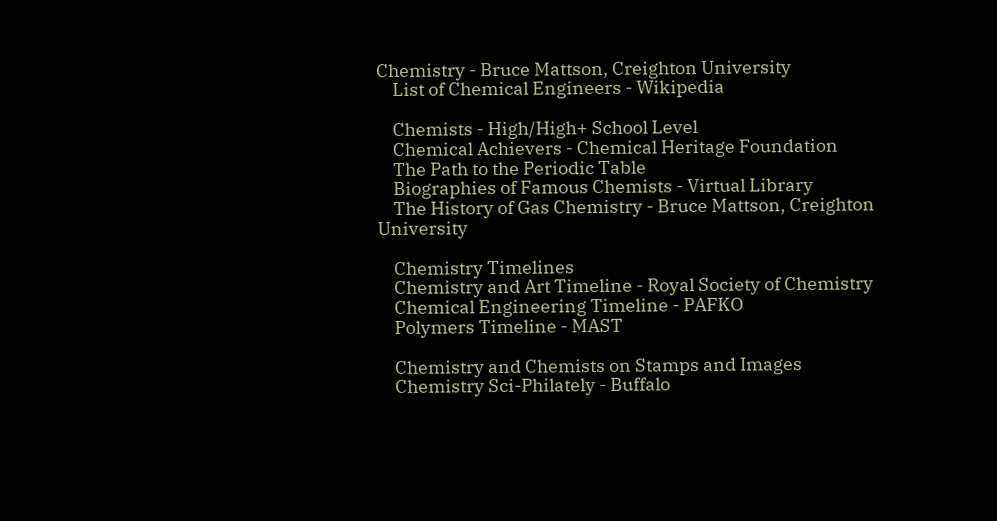Chemistry - Bruce Mattson, Creighton University
    List of Chemical Engineers - Wikipedia

    Chemists - High/High+ School Level
    Chemical Achievers - Chemical Heritage Foundation
    The Path to the Periodic Table
    Biographies of Famous Chemists - Virtual Library
    The History of Gas Chemistry - Bruce Mattson, Creighton University

    Chemistry Timelines
    Chemistry and Art Timeline - Royal Society of Chemistry
    Chemical Engineering Timeline - PAFKO
    Polymers Timeline - MAST

    Chemistry and Chemists on Stamps and Images
    Chemistry Sci-Philately - Buffalo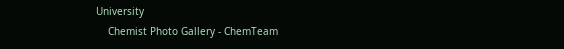University
    Chemist Photo Gallery - ChemTeam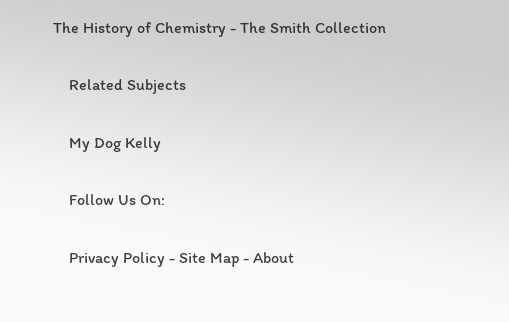The History of Chemistry - The Smith Collection

    Related Subjects

    My Dog Kelly

    Follow Us On:

    Privacy Policy - Site Map - About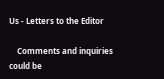Us - Letters to the Editor

    Comments and inquiries could be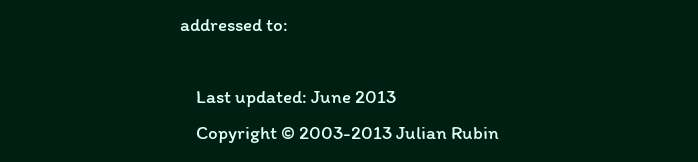addressed to:

    Last updated: June 2013
    Copyright © 2003-2013 Julian Rubin